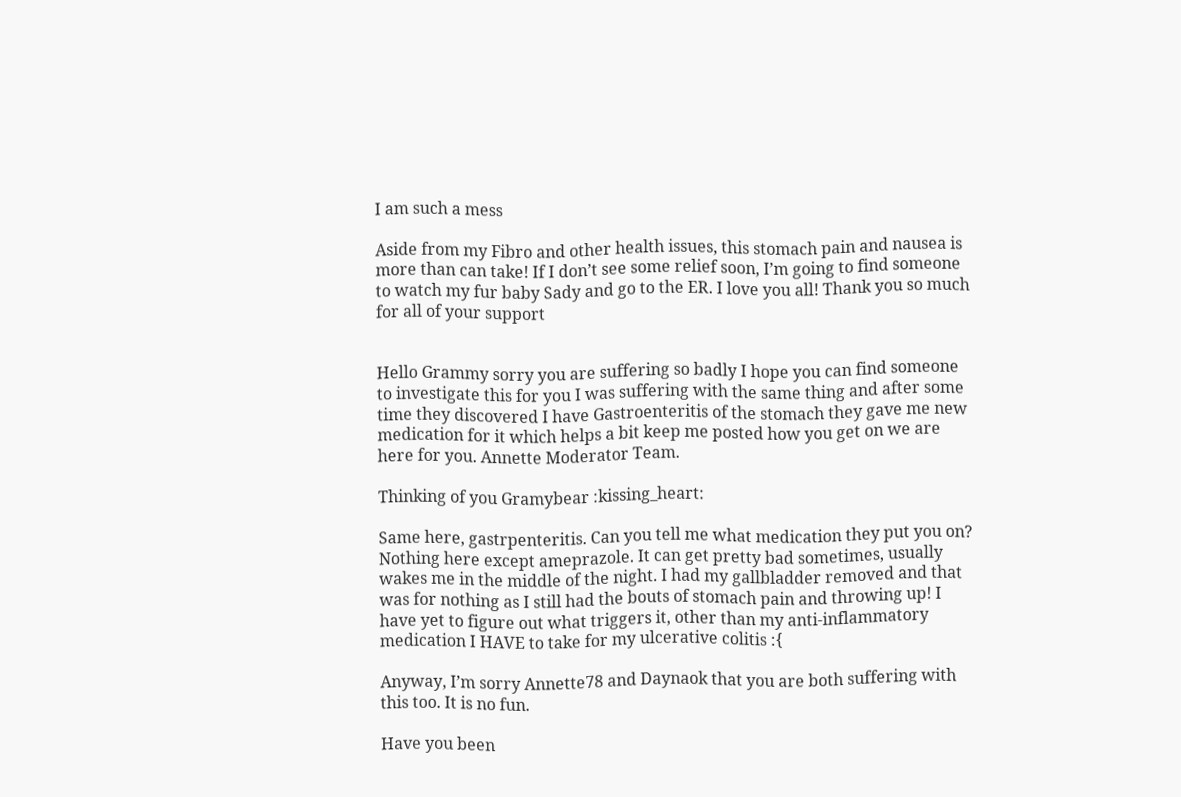I am such a mess

Aside from my Fibro and other health issues, this stomach pain and nausea is more than can take! If I don’t see some relief soon, I’m going to find someone to watch my fur baby Sady and go to the ER. I love you all! Thank you so much for all of your support


Hello Grammy sorry you are suffering so badly I hope you can find someone to investigate this for you I was suffering with the same thing and after some time they discovered I have Gastroenteritis of the stomach they gave me new medication for it which helps a bit keep me posted how you get on we are here for you. Annette Moderator Team.

Thinking of you Gramybear :kissing_heart:

Same here, gastrpenteritis. Can you tell me what medication they put you on? Nothing here except ameprazole. It can get pretty bad sometimes, usually wakes me in the middle of the night. I had my gallbladder removed and that was for nothing as I still had the bouts of stomach pain and throwing up! I have yet to figure out what triggers it, other than my anti-inflammatory medication I HAVE to take for my ulcerative colitis :{

Anyway, I’m sorry Annette78 and Daynaok that you are both suffering with this too. It is no fun.

Have you been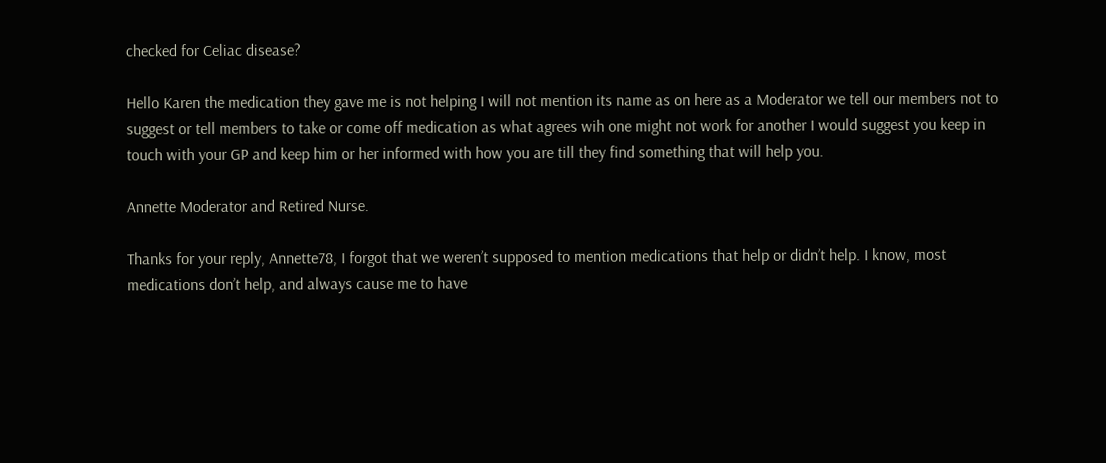checked for Celiac disease?

Hello Karen the medication they gave me is not helping I will not mention its name as on here as a Moderator we tell our members not to suggest or tell members to take or come off medication as what agrees wih one might not work for another I would suggest you keep in touch with your GP and keep him or her informed with how you are till they find something that will help you.

Annette Moderator and Retired Nurse.

Thanks for your reply, Annette78, I forgot that we weren’t supposed to mention medications that help or didn’t help. I know, most medications don’t help, and always cause me to have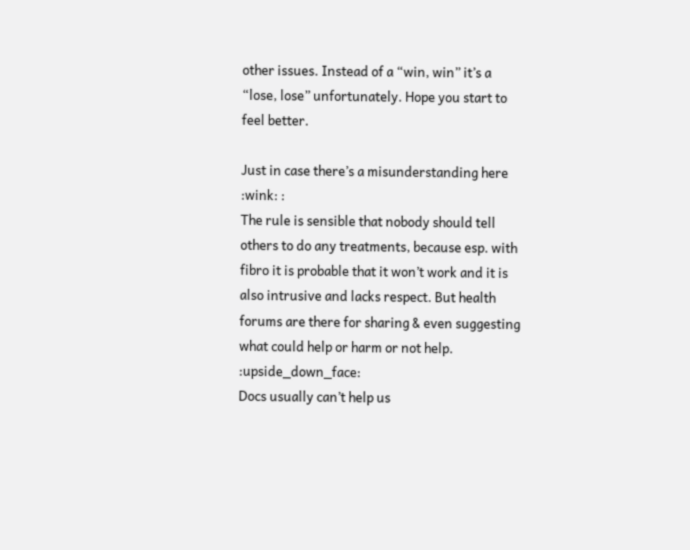other issues. Instead of a “win, win” it’s a “lose, lose” unfortunately. Hope you start to feel better.

Just in case there’s a misunderstanding here :wink: :
The rule is sensible that nobody should tell others to do any treatments, because esp. with fibro it is probable that it won’t work and it is also intrusive and lacks respect. But health forums are there for sharing & even suggesting what could help or harm or not help. :upside_down_face:
Docs usually can’t help us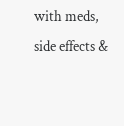with meds, side effects &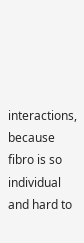interactions, because fibro is so individual and hard to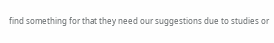find something for that they need our suggestions due to studies or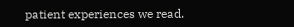patient experiences we read.